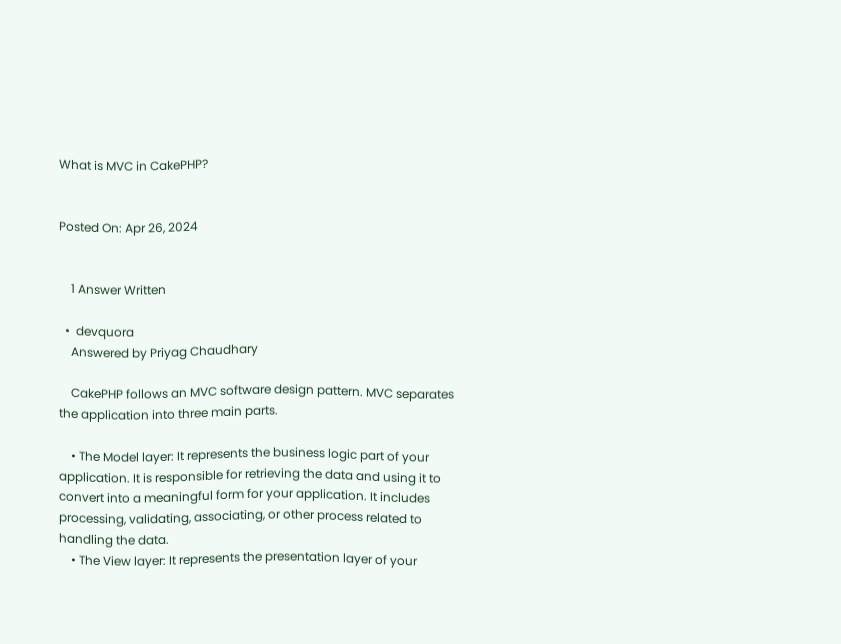What is MVC in CakePHP?


Posted On: Apr 26, 2024


    1 Answer Written

  •  devquora
    Answered by Priyag Chaudhary

    CakePHP follows an MVC software design pattern. MVC separates the application into three main parts.

    • The Model layer: It represents the business logic part of your application. It is responsible for retrieving the data and using it to convert into a meaningful form for your application. It includes processing, validating, associating, or other process related to handling the data.
    • The View layer: It represents the presentation layer of your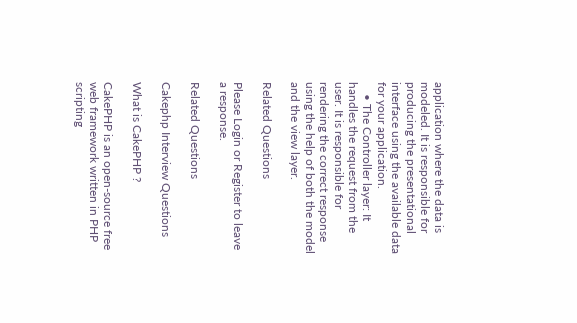application where the data is modeled. It is responsible for producing the presentational interface using the available data for your application.
    • The Controller layer: It handles the request from the user. It is responsible for rendering the correct response using the help of both the model and the view layer.

Related Questions

Please Login or Register to leave a response.

Related Questions

Cakephp Interview Questions

What is CakePHP ?

CakePHP is an open-source free web framework written in PHP scripting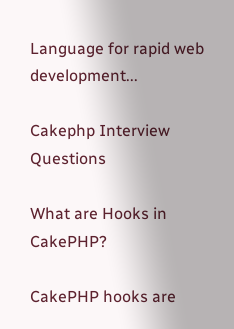Language for rapid web development...

Cakephp Interview Questions

What are Hooks in CakePHP?

CakePHP hooks are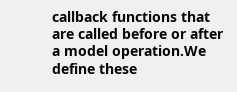callback functions that are called before or after a model operation.We define these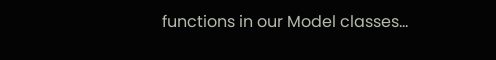functions in our Model classes...